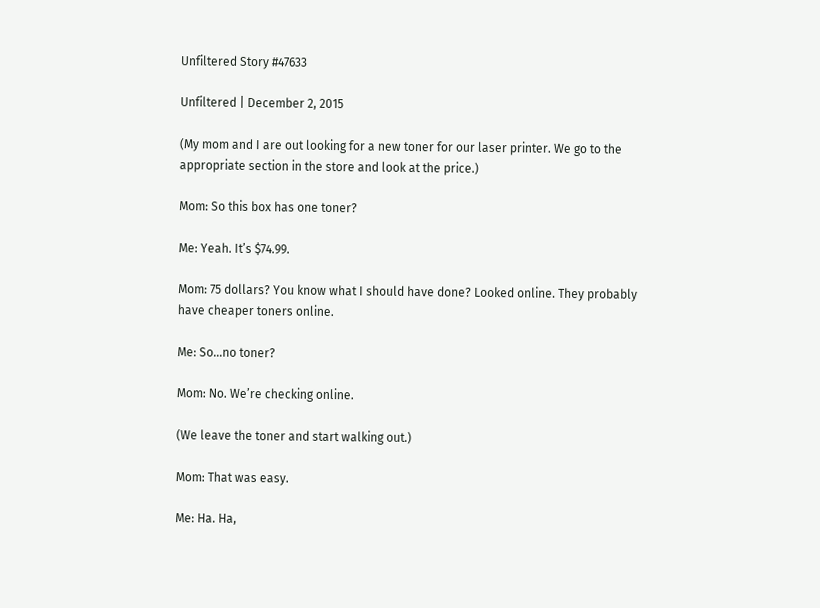Unfiltered Story #47633

Unfiltered | December 2, 2015

(My mom and I are out looking for a new toner for our laser printer. We go to the appropriate section in the store and look at the price.)

Mom: So this box has one toner?

Me: Yeah. It’s $74.99.

Mom: 75 dollars? You know what I should have done? Looked online. They probably have cheaper toners online.

Me: So…no toner?

Mom: No. We’re checking online.

(We leave the toner and start walking out.)

Mom: That was easy.

Me: Ha. Ha,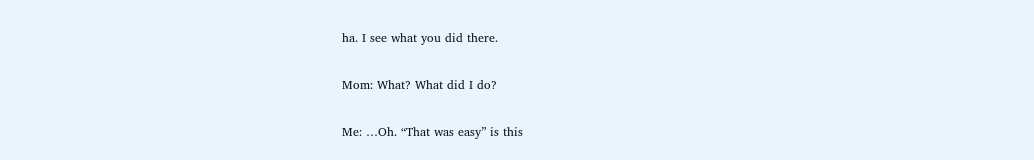ha. I see what you did there.

Mom: What? What did I do?

Me: …Oh. “That was easy” is this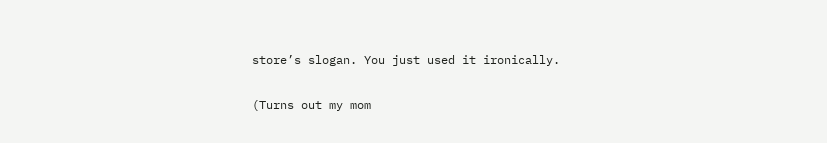store’s slogan. You just used it ironically.

(Turns out my mom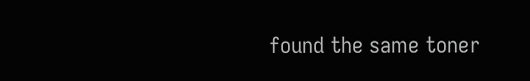found the same toner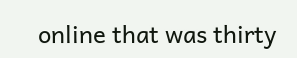online that was thirty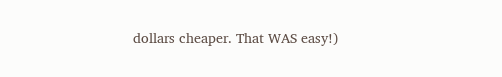dollars cheaper. That WAS easy!)